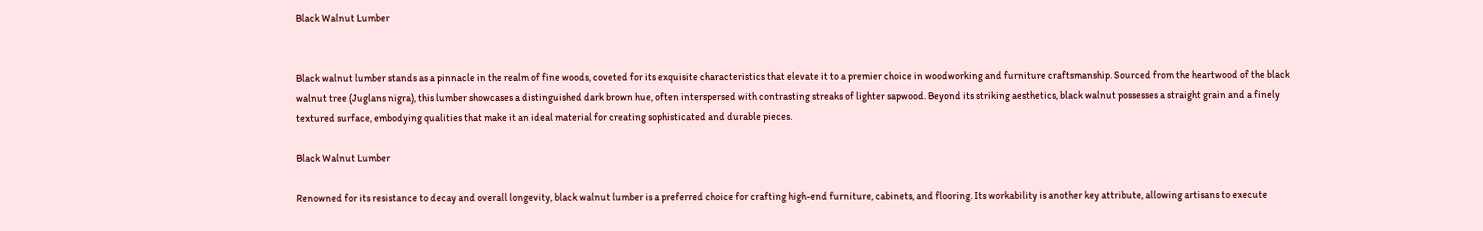Black Walnut Lumber


Black walnut lumber stands as a pinnacle in the realm of fine woods, coveted for its exquisite characteristics that elevate it to a premier choice in woodworking and furniture craftsmanship. Sourced from the heartwood of the black walnut tree (Juglans nigra), this lumber showcases a distinguished dark brown hue, often interspersed with contrasting streaks of lighter sapwood. Beyond its striking aesthetics, black walnut possesses a straight grain and a finely textured surface, embodying qualities that make it an ideal material for creating sophisticated and durable pieces.

Black Walnut Lumber

Renowned for its resistance to decay and overall longevity, black walnut lumber is a preferred choice for crafting high-end furniture, cabinets, and flooring. Its workability is another key attribute, allowing artisans to execute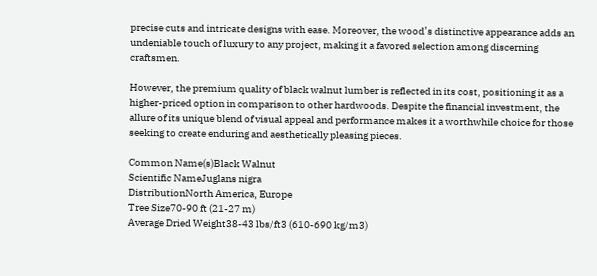precise cuts and intricate designs with ease. Moreover, the wood’s distinctive appearance adds an undeniable touch of luxury to any project, making it a favored selection among discerning craftsmen.

However, the premium quality of black walnut lumber is reflected in its cost, positioning it as a higher-priced option in comparison to other hardwoods. Despite the financial investment, the allure of its unique blend of visual appeal and performance makes it a worthwhile choice for those seeking to create enduring and aesthetically pleasing pieces.

Common Name(s)Black Walnut
Scientific NameJuglans nigra
DistributionNorth America, Europe
Tree Size70-90 ft (21-27 m)
Average Dried Weight38-43 lbs/ft3 (610-690 kg/m3)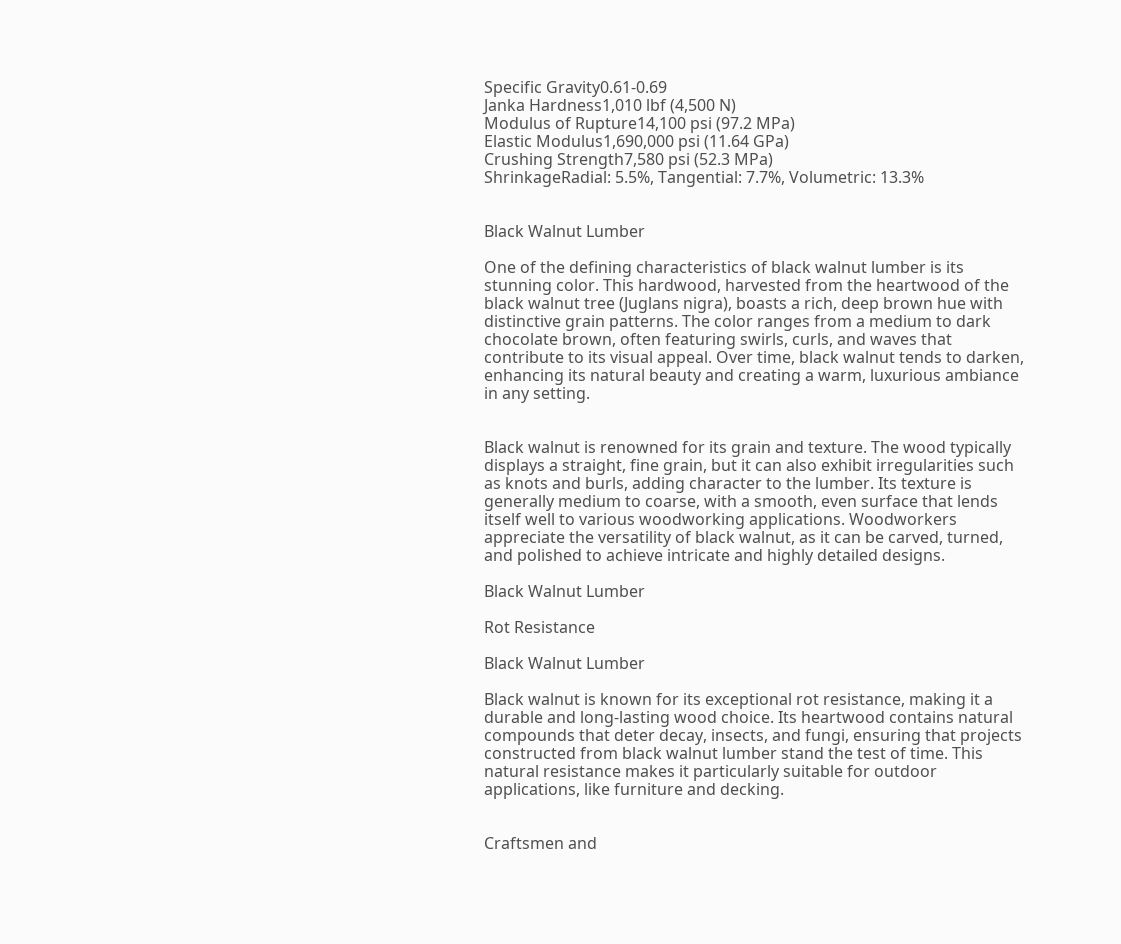Specific Gravity0.61-0.69
Janka Hardness1,010 lbf (4,500 N)
Modulus of Rupture14,100 psi (97.2 MPa)
Elastic Modulus1,690,000 psi (11.64 GPa)
Crushing Strength7,580 psi (52.3 MPa)
ShrinkageRadial: 5.5%, Tangential: 7.7%, Volumetric: 13.3%


Black Walnut Lumber

One of the defining characteristics of black walnut lumber is its stunning color. This hardwood, harvested from the heartwood of the black walnut tree (Juglans nigra), boasts a rich, deep brown hue with distinctive grain patterns. The color ranges from a medium to dark chocolate brown, often featuring swirls, curls, and waves that contribute to its visual appeal. Over time, black walnut tends to darken, enhancing its natural beauty and creating a warm, luxurious ambiance in any setting.


Black walnut is renowned for its grain and texture. The wood typically displays a straight, fine grain, but it can also exhibit irregularities such as knots and burls, adding character to the lumber. Its texture is generally medium to coarse, with a smooth, even surface that lends itself well to various woodworking applications. Woodworkers appreciate the versatility of black walnut, as it can be carved, turned, and polished to achieve intricate and highly detailed designs.

Black Walnut Lumber

Rot Resistance

Black Walnut Lumber

Black walnut is known for its exceptional rot resistance, making it a durable and long-lasting wood choice. Its heartwood contains natural compounds that deter decay, insects, and fungi, ensuring that projects constructed from black walnut lumber stand the test of time. This natural resistance makes it particularly suitable for outdoor applications, like furniture and decking.


Craftsmen and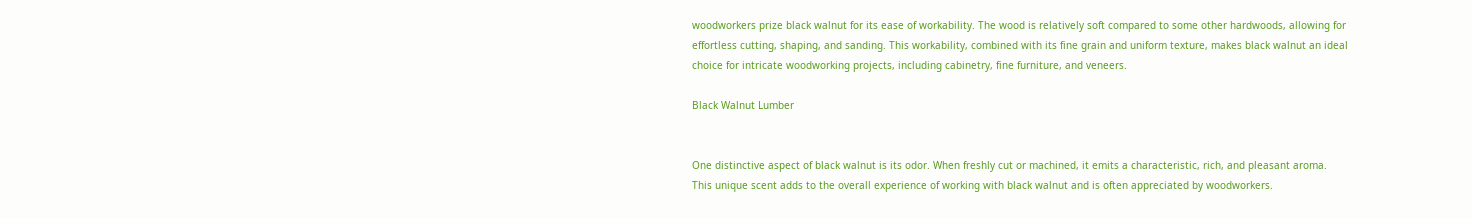woodworkers prize black walnut for its ease of workability. The wood is relatively soft compared to some other hardwoods, allowing for effortless cutting, shaping, and sanding. This workability, combined with its fine grain and uniform texture, makes black walnut an ideal choice for intricate woodworking projects, including cabinetry, fine furniture, and veneers.

Black Walnut Lumber


One distinctive aspect of black walnut is its odor. When freshly cut or machined, it emits a characteristic, rich, and pleasant aroma. This unique scent adds to the overall experience of working with black walnut and is often appreciated by woodworkers.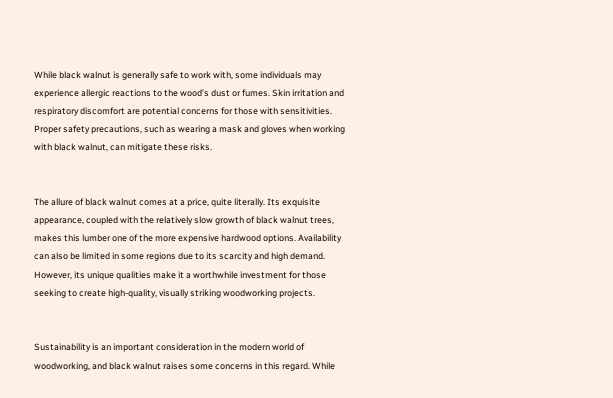While black walnut is generally safe to work with, some individuals may experience allergic reactions to the wood’s dust or fumes. Skin irritation and respiratory discomfort are potential concerns for those with sensitivities. Proper safety precautions, such as wearing a mask and gloves when working with black walnut, can mitigate these risks.


The allure of black walnut comes at a price, quite literally. Its exquisite appearance, coupled with the relatively slow growth of black walnut trees, makes this lumber one of the more expensive hardwood options. Availability can also be limited in some regions due to its scarcity and high demand. However, its unique qualities make it a worthwhile investment for those seeking to create high-quality, visually striking woodworking projects.


Sustainability is an important consideration in the modern world of woodworking, and black walnut raises some concerns in this regard. While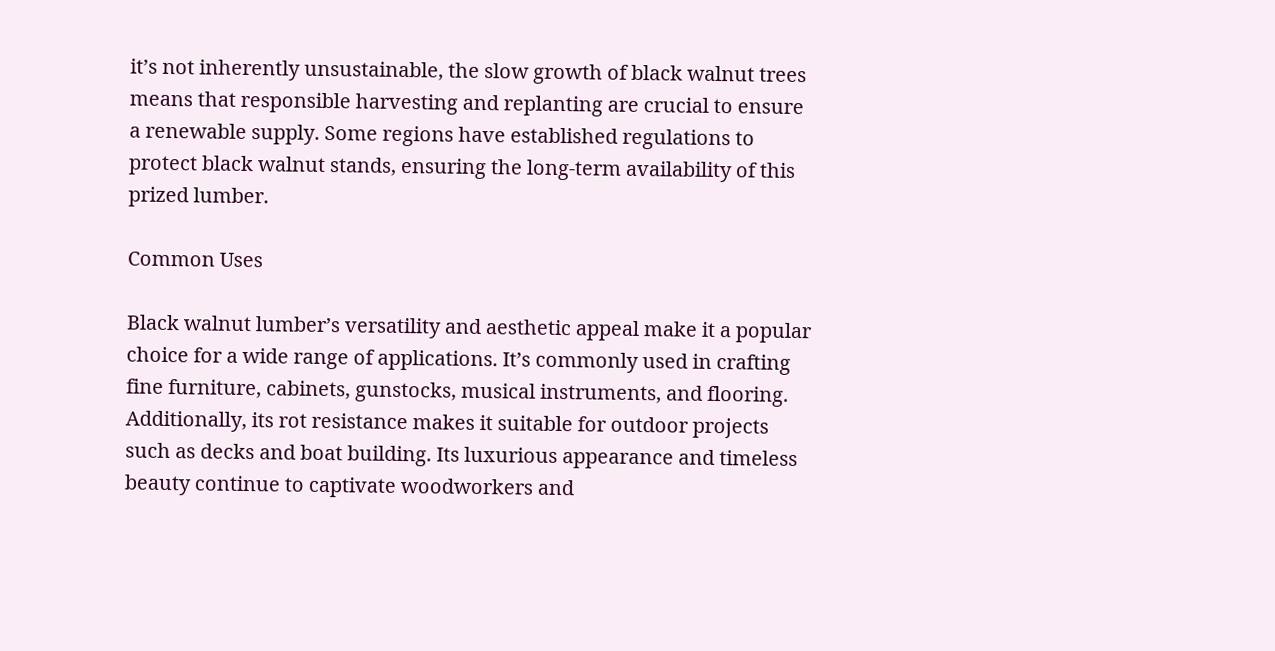it’s not inherently unsustainable, the slow growth of black walnut trees means that responsible harvesting and replanting are crucial to ensure a renewable supply. Some regions have established regulations to protect black walnut stands, ensuring the long-term availability of this prized lumber.

Common Uses

Black walnut lumber’s versatility and aesthetic appeal make it a popular choice for a wide range of applications. It’s commonly used in crafting fine furniture, cabinets, gunstocks, musical instruments, and flooring. Additionally, its rot resistance makes it suitable for outdoor projects such as decks and boat building. Its luxurious appearance and timeless beauty continue to captivate woodworkers and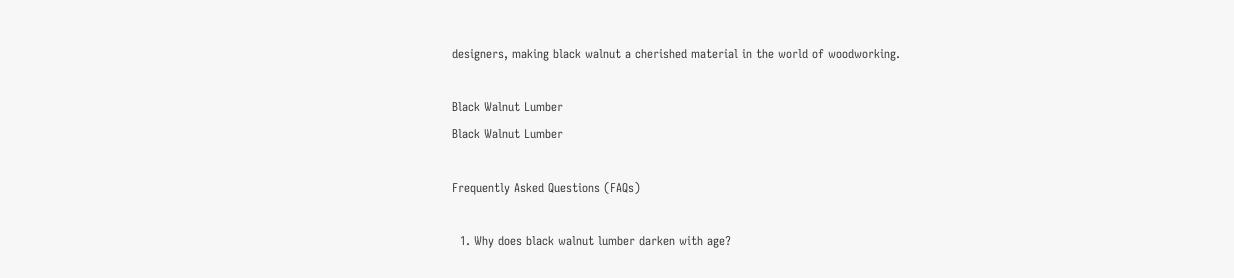designers, making black walnut a cherished material in the world of woodworking.

Black Walnut Lumber
Black Walnut Lumber

Frequently Asked Questions (FAQs)

  1. Why does black walnut lumber darken with age?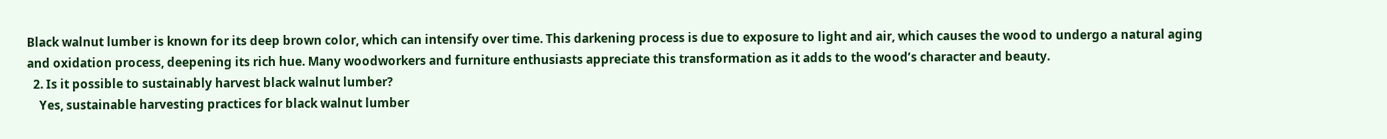Black walnut lumber is known for its deep brown color, which can intensify over time. This darkening process is due to exposure to light and air, which causes the wood to undergo a natural aging and oxidation process, deepening its rich hue. Many woodworkers and furniture enthusiasts appreciate this transformation as it adds to the wood’s character and beauty.
  2. Is it possible to sustainably harvest black walnut lumber?
    Yes, sustainable harvesting practices for black walnut lumber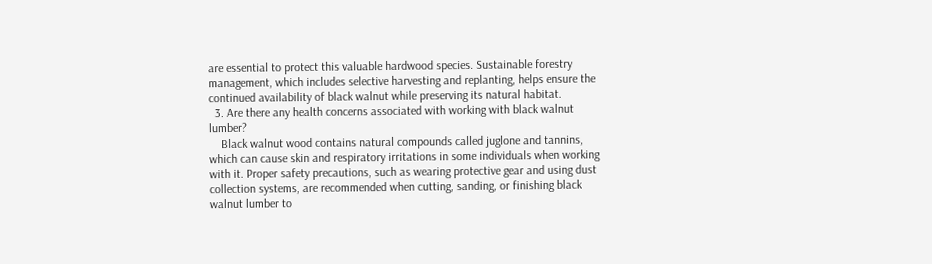are essential to protect this valuable hardwood species. Sustainable forestry management, which includes selective harvesting and replanting, helps ensure the continued availability of black walnut while preserving its natural habitat.
  3. Are there any health concerns associated with working with black walnut lumber?
    Black walnut wood contains natural compounds called juglone and tannins, which can cause skin and respiratory irritations in some individuals when working with it. Proper safety precautions, such as wearing protective gear and using dust collection systems, are recommended when cutting, sanding, or finishing black walnut lumber to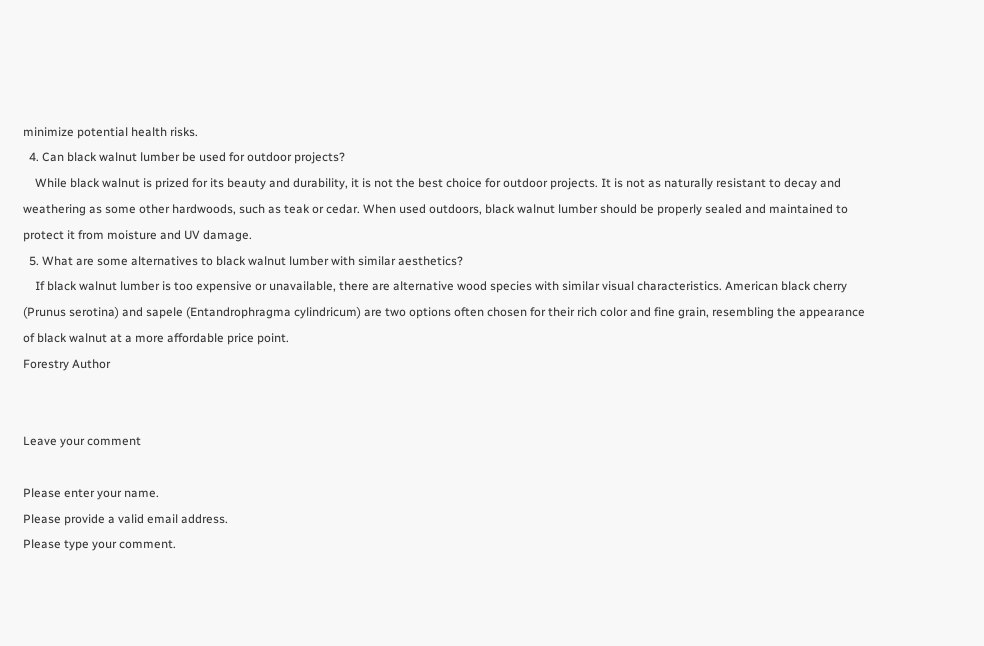minimize potential health risks.
  4. Can black walnut lumber be used for outdoor projects?
    While black walnut is prized for its beauty and durability, it is not the best choice for outdoor projects. It is not as naturally resistant to decay and weathering as some other hardwoods, such as teak or cedar. When used outdoors, black walnut lumber should be properly sealed and maintained to protect it from moisture and UV damage.
  5. What are some alternatives to black walnut lumber with similar aesthetics?
    If black walnut lumber is too expensive or unavailable, there are alternative wood species with similar visual characteristics. American black cherry (Prunus serotina) and sapele (Entandrophragma cylindricum) are two options often chosen for their rich color and fine grain, resembling the appearance of black walnut at a more affordable price point.
Forestry Author


Leave your comment

Please enter your name.
Please provide a valid email address.
Please type your comment.